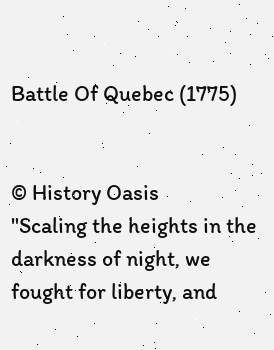Battle Of Quebec (1775)


© History Oasis
"Scaling the heights in the darkness of night, we fought for liberty, and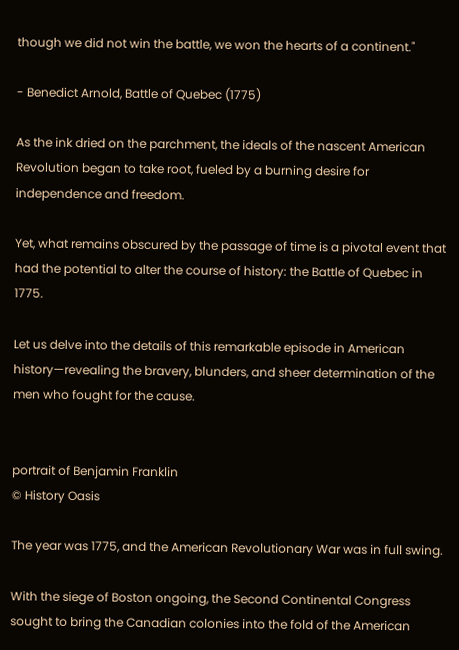though we did not win the battle, we won the hearts of a continent."

- Benedict Arnold, Battle of Quebec (1775)

As the ink dried on the parchment, the ideals of the nascent American Revolution began to take root, fueled by a burning desire for independence and freedom.

Yet, what remains obscured by the passage of time is a pivotal event that had the potential to alter the course of history: the Battle of Quebec in 1775.

Let us delve into the details of this remarkable episode in American history—revealing the bravery, blunders, and sheer determination of the men who fought for the cause.


portrait of Benjamin Franklin
© History Oasis

The year was 1775, and the American Revolutionary War was in full swing.

With the siege of Boston ongoing, the Second Continental Congress sought to bring the Canadian colonies into the fold of the American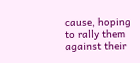cause, hoping to rally them against their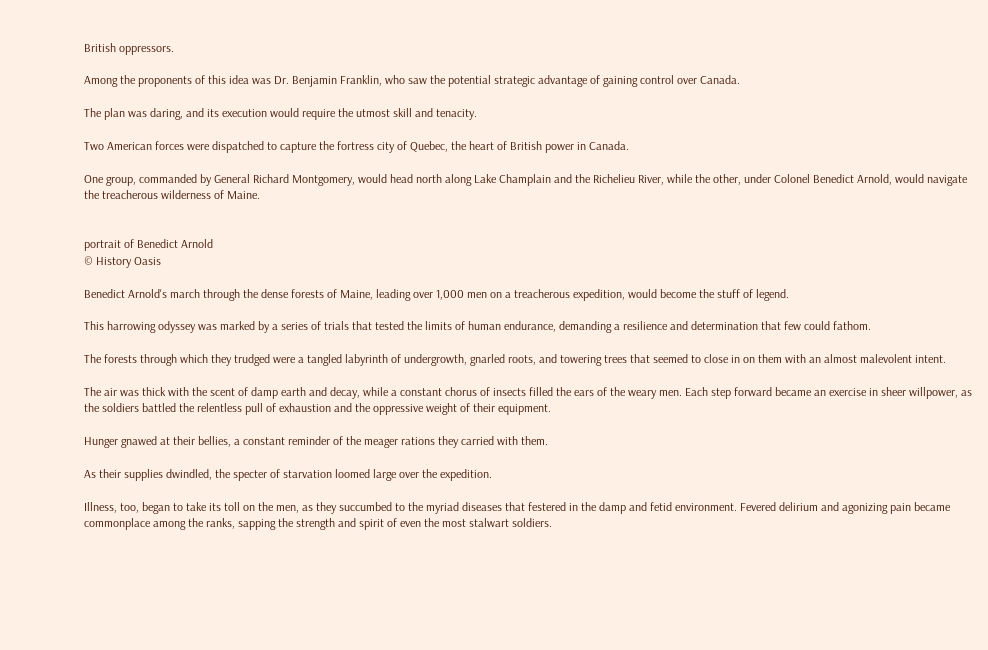British oppressors.

Among the proponents of this idea was Dr. Benjamin Franklin, who saw the potential strategic advantage of gaining control over Canada.

The plan was daring, and its execution would require the utmost skill and tenacity.

Two American forces were dispatched to capture the fortress city of Quebec, the heart of British power in Canada.

One group, commanded by General Richard Montgomery, would head north along Lake Champlain and the Richelieu River, while the other, under Colonel Benedict Arnold, would navigate the treacherous wilderness of Maine.


portrait of Benedict Arnold
© History Oasis

Benedict Arnold's march through the dense forests of Maine, leading over 1,000 men on a treacherous expedition, would become the stuff of legend.

This harrowing odyssey was marked by a series of trials that tested the limits of human endurance, demanding a resilience and determination that few could fathom.

The forests through which they trudged were a tangled labyrinth of undergrowth, gnarled roots, and towering trees that seemed to close in on them with an almost malevolent intent.

The air was thick with the scent of damp earth and decay, while a constant chorus of insects filled the ears of the weary men. Each step forward became an exercise in sheer willpower, as the soldiers battled the relentless pull of exhaustion and the oppressive weight of their equipment.

Hunger gnawed at their bellies, a constant reminder of the meager rations they carried with them.

As their supplies dwindled, the specter of starvation loomed large over the expedition.

Illness, too, began to take its toll on the men, as they succumbed to the myriad diseases that festered in the damp and fetid environment. Fevered delirium and agonizing pain became commonplace among the ranks, sapping the strength and spirit of even the most stalwart soldiers.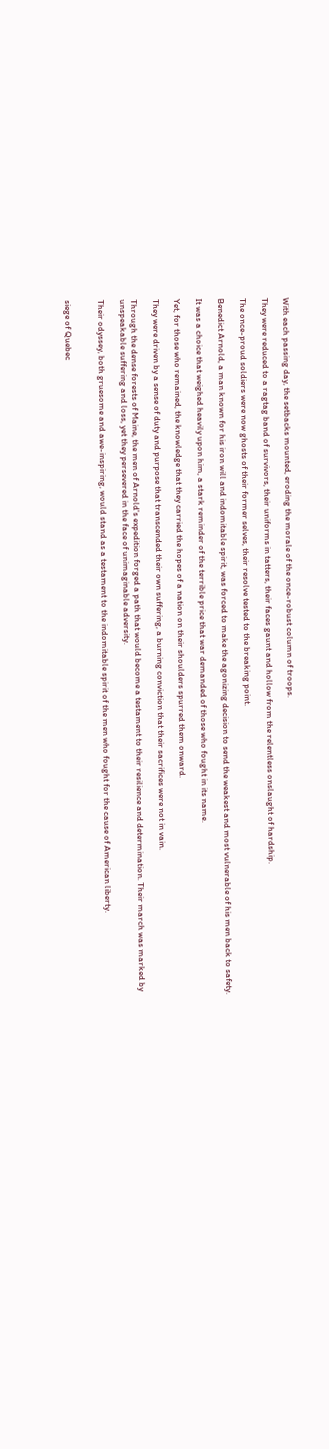With each passing day, the setbacks mounted, eroding the morale of the once-robust column of troops.

They were reduced to a ragtag band of survivors, their uniforms in tatters, their faces gaunt and hollow from the relentless onslaught of hardship.

The once-proud soldiers were now ghosts of their former selves, their resolve tested to the breaking point.

Benedict Arnold, a man known for his iron will and indomitable spirit, was forced to make the agonizing decision to send the weakest and most vulnerable of his men back to safety.

It was a choice that weighed heavily upon him, a stark reminder of the terrible price that war demanded of those who fought in its name.

Yet, for those who remained, the knowledge that they carried the hopes of a nation on their shoulders spurred them onward.

They were driven by a sense of duty and purpose that transcended their own suffering, a burning conviction that their sacrifices were not in vain.

Through the dense forests of Maine, the men of Arnold's expedition forged a path that would become a testament to their resilience and determination. Their march was marked by unspeakable suffering and loss, yet they persevered in the face of unimaginable adversity.

Their odyssey, both gruesome and awe-inspiring, would stand as a testament to the indomitable spirit of the men who fought for the cause of American liberty.


siege of Quebec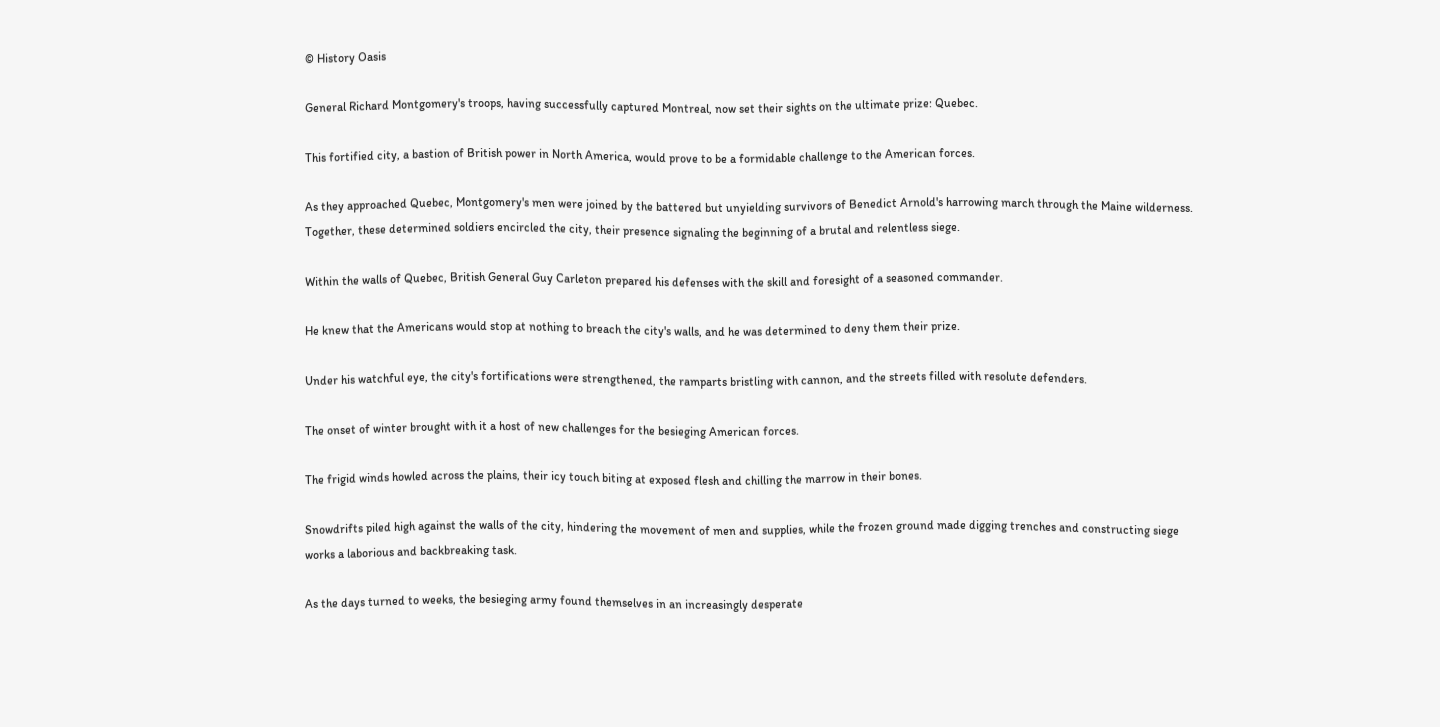© History Oasis

General Richard Montgomery's troops, having successfully captured Montreal, now set their sights on the ultimate prize: Quebec.

This fortified city, a bastion of British power in North America, would prove to be a formidable challenge to the American forces.

As they approached Quebec, Montgomery's men were joined by the battered but unyielding survivors of Benedict Arnold's harrowing march through the Maine wilderness. Together, these determined soldiers encircled the city, their presence signaling the beginning of a brutal and relentless siege.

Within the walls of Quebec, British General Guy Carleton prepared his defenses with the skill and foresight of a seasoned commander.

He knew that the Americans would stop at nothing to breach the city's walls, and he was determined to deny them their prize.

Under his watchful eye, the city's fortifications were strengthened, the ramparts bristling with cannon, and the streets filled with resolute defenders.

The onset of winter brought with it a host of new challenges for the besieging American forces.

The frigid winds howled across the plains, their icy touch biting at exposed flesh and chilling the marrow in their bones.

Snowdrifts piled high against the walls of the city, hindering the movement of men and supplies, while the frozen ground made digging trenches and constructing siege works a laborious and backbreaking task.

As the days turned to weeks, the besieging army found themselves in an increasingly desperate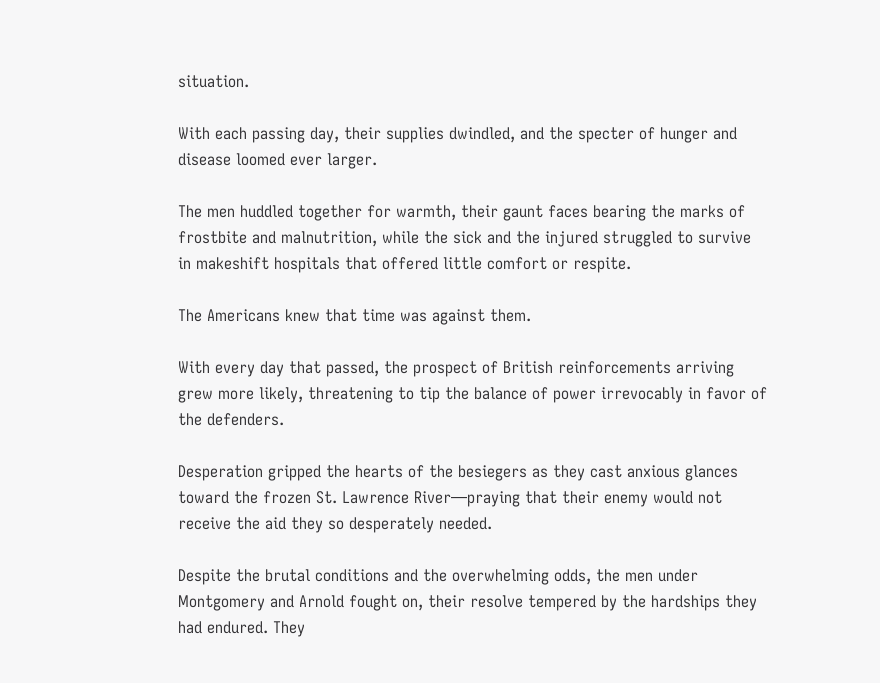situation.

With each passing day, their supplies dwindled, and the specter of hunger and disease loomed ever larger.

The men huddled together for warmth, their gaunt faces bearing the marks of frostbite and malnutrition, while the sick and the injured struggled to survive in makeshift hospitals that offered little comfort or respite.

The Americans knew that time was against them.

With every day that passed, the prospect of British reinforcements arriving grew more likely, threatening to tip the balance of power irrevocably in favor of the defenders.

Desperation gripped the hearts of the besiegers as they cast anxious glances toward the frozen St. Lawrence River—praying that their enemy would not receive the aid they so desperately needed.

Despite the brutal conditions and the overwhelming odds, the men under Montgomery and Arnold fought on, their resolve tempered by the hardships they had endured. They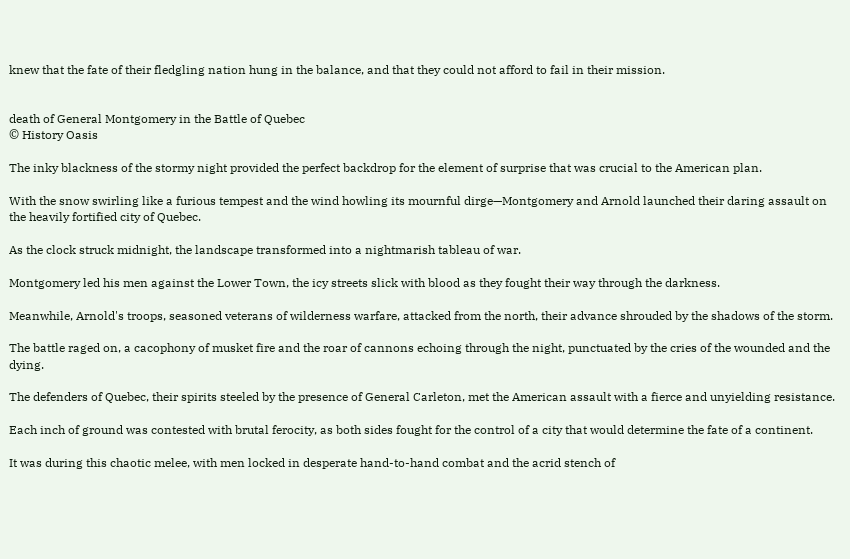knew that the fate of their fledgling nation hung in the balance, and that they could not afford to fail in their mission.


death of General Montgomery in the Battle of Quebec
© History Oasis

The inky blackness of the stormy night provided the perfect backdrop for the element of surprise that was crucial to the American plan.

With the snow swirling like a furious tempest and the wind howling its mournful dirge—Montgomery and Arnold launched their daring assault on the heavily fortified city of Quebec.

As the clock struck midnight, the landscape transformed into a nightmarish tableau of war.

Montgomery led his men against the Lower Town, the icy streets slick with blood as they fought their way through the darkness.

Meanwhile, Arnold's troops, seasoned veterans of wilderness warfare, attacked from the north, their advance shrouded by the shadows of the storm.

The battle raged on, a cacophony of musket fire and the roar of cannons echoing through the night, punctuated by the cries of the wounded and the dying.

The defenders of Quebec, their spirits steeled by the presence of General Carleton, met the American assault with a fierce and unyielding resistance.

Each inch of ground was contested with brutal ferocity, as both sides fought for the control of a city that would determine the fate of a continent.

It was during this chaotic melee, with men locked in desperate hand-to-hand combat and the acrid stench of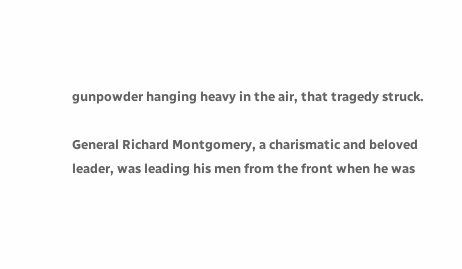gunpowder hanging heavy in the air, that tragedy struck.

General Richard Montgomery, a charismatic and beloved leader, was leading his men from the front when he was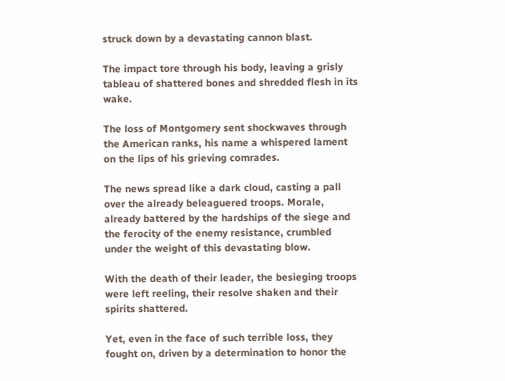struck down by a devastating cannon blast.

The impact tore through his body, leaving a grisly tableau of shattered bones and shredded flesh in its wake.

The loss of Montgomery sent shockwaves through the American ranks, his name a whispered lament on the lips of his grieving comrades.

The news spread like a dark cloud, casting a pall over the already beleaguered troops. Morale, already battered by the hardships of the siege and the ferocity of the enemy resistance, crumbled under the weight of this devastating blow.

With the death of their leader, the besieging troops were left reeling, their resolve shaken and their spirits shattered.

Yet, even in the face of such terrible loss, they fought on, driven by a determination to honor the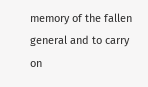memory of the fallen general and to carry on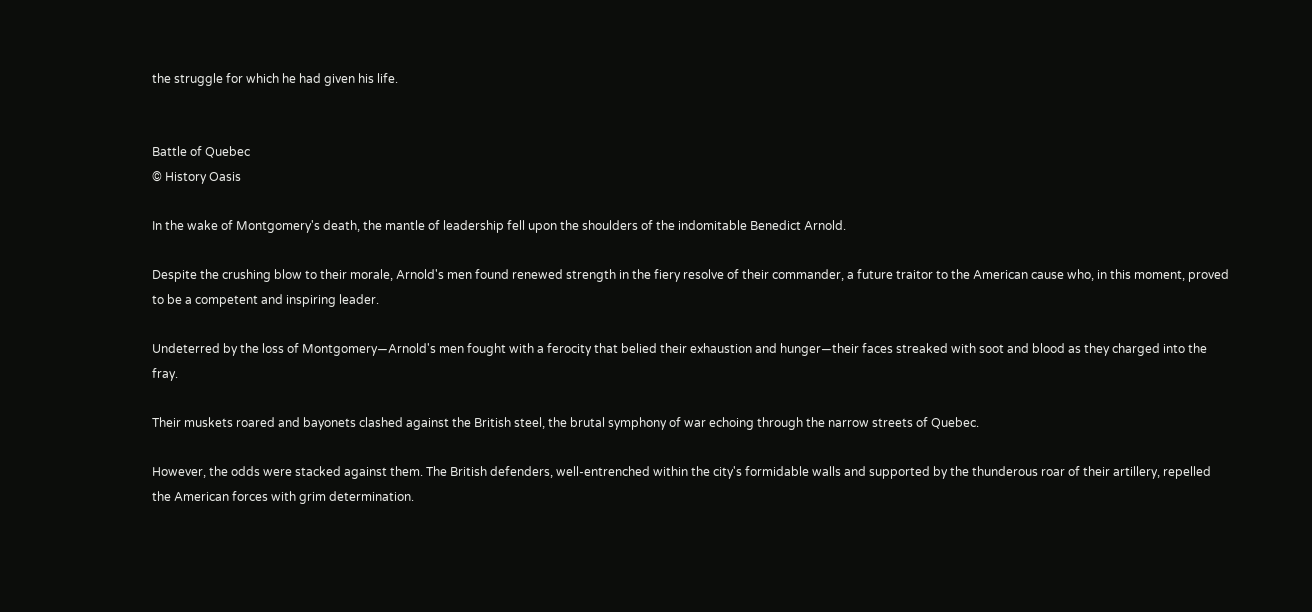the struggle for which he had given his life.


Battle of Quebec
© History Oasis

In the wake of Montgomery's death, the mantle of leadership fell upon the shoulders of the indomitable Benedict Arnold.

Despite the crushing blow to their morale, Arnold's men found renewed strength in the fiery resolve of their commander, a future traitor to the American cause who, in this moment, proved to be a competent and inspiring leader.

Undeterred by the loss of Montgomery—Arnold's men fought with a ferocity that belied their exhaustion and hunger—their faces streaked with soot and blood as they charged into the fray.

Their muskets roared and bayonets clashed against the British steel, the brutal symphony of war echoing through the narrow streets of Quebec.

However, the odds were stacked against them. The British defenders, well-entrenched within the city's formidable walls and supported by the thunderous roar of their artillery, repelled the American forces with grim determination.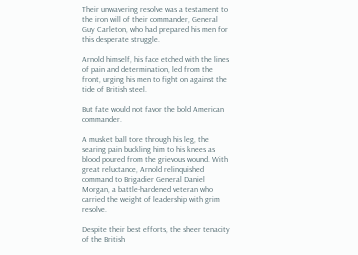Their unwavering resolve was a testament to the iron will of their commander, General Guy Carleton, who had prepared his men for this desperate struggle.

Arnold himself, his face etched with the lines of pain and determination, led from the front, urging his men to fight on against the tide of British steel.

But fate would not favor the bold American commander.

A musket ball tore through his leg, the searing pain buckling him to his knees as blood poured from the grievous wound. With great reluctance, Arnold relinquished command to Brigadier General Daniel Morgan, a battle-hardened veteran who carried the weight of leadership with grim resolve.

Despite their best efforts, the sheer tenacity of the British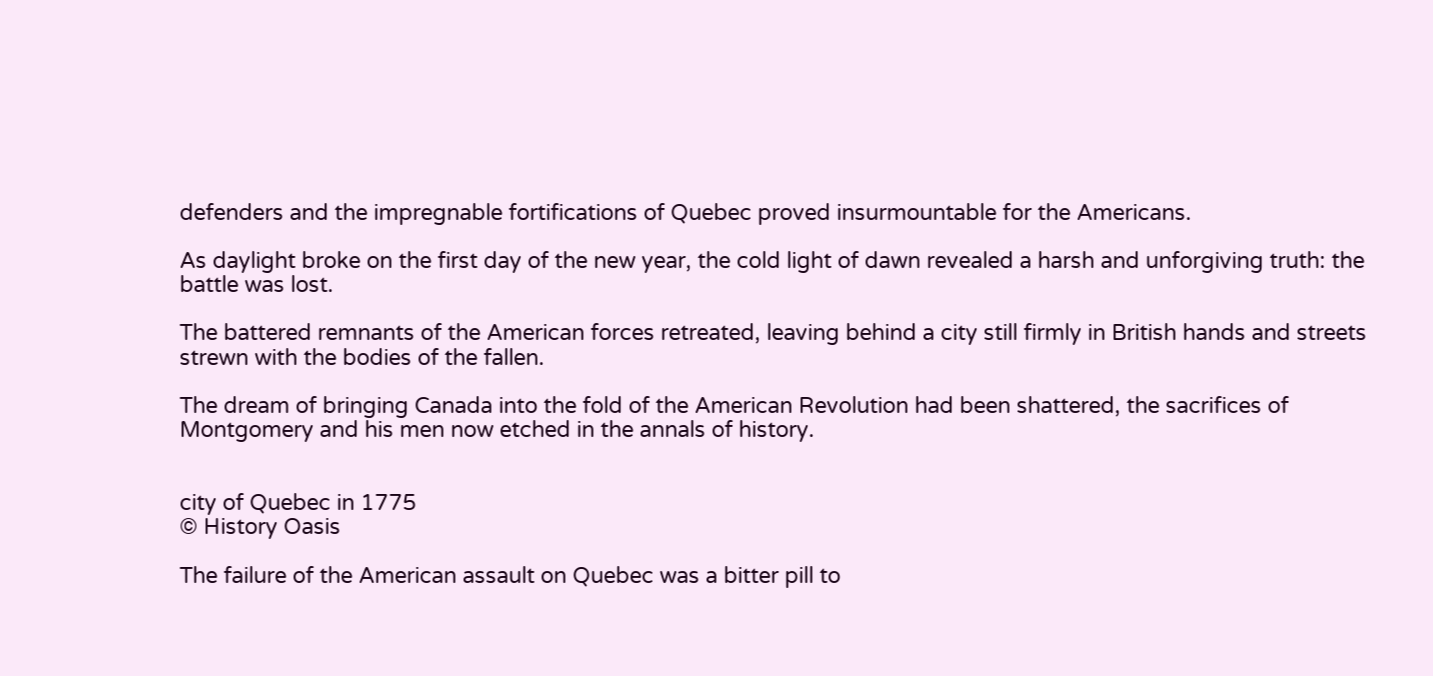defenders and the impregnable fortifications of Quebec proved insurmountable for the Americans.

As daylight broke on the first day of the new year, the cold light of dawn revealed a harsh and unforgiving truth: the battle was lost.

The battered remnants of the American forces retreated, leaving behind a city still firmly in British hands and streets strewn with the bodies of the fallen.

The dream of bringing Canada into the fold of the American Revolution had been shattered, the sacrifices of Montgomery and his men now etched in the annals of history.


city of Quebec in 1775
© History Oasis

The failure of the American assault on Quebec was a bitter pill to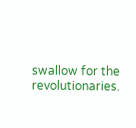swallow for the revolutionaries.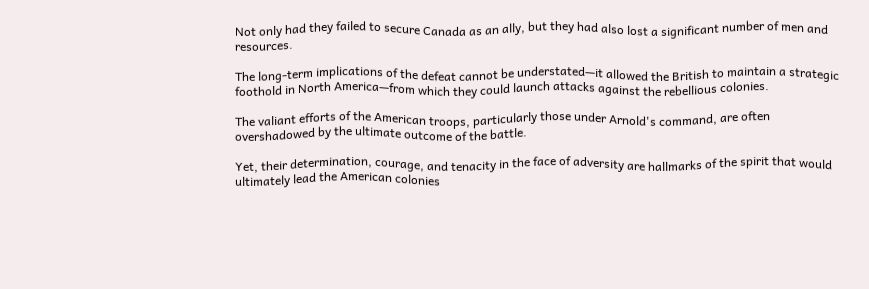Not only had they failed to secure Canada as an ally, but they had also lost a significant number of men and resources.

The long-term implications of the defeat cannot be understated—it allowed the British to maintain a strategic foothold in North America—from which they could launch attacks against the rebellious colonies.

The valiant efforts of the American troops, particularly those under Arnold's command, are often overshadowed by the ultimate outcome of the battle.

Yet, their determination, courage, and tenacity in the face of adversity are hallmarks of the spirit that would ultimately lead the American colonies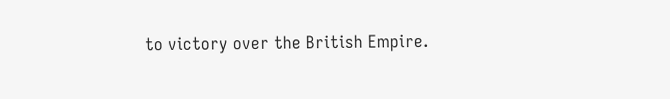to victory over the British Empire.